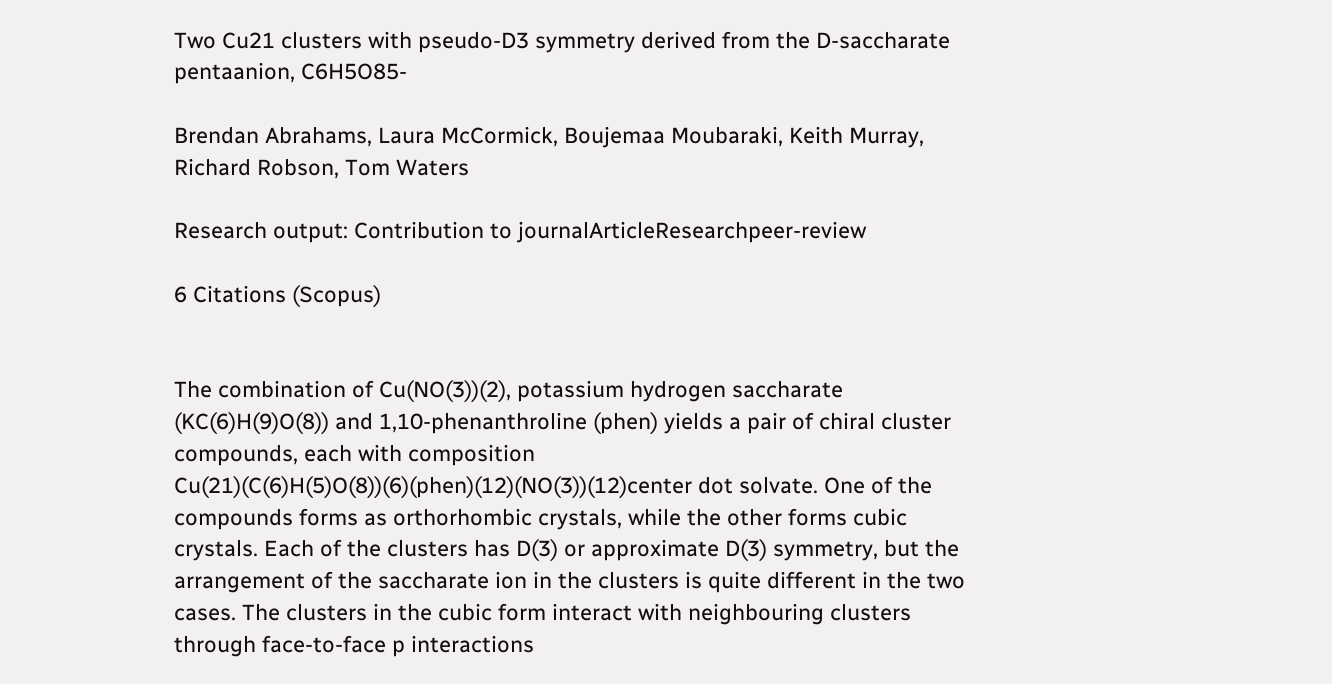Two Cu21 clusters with pseudo-D3 symmetry derived from the D-saccharate pentaanion, C6H5O85-

Brendan Abrahams, Laura McCormick, Boujemaa Moubaraki, Keith Murray, Richard Robson, Tom Waters

Research output: Contribution to journalArticleResearchpeer-review

6 Citations (Scopus)


The combination of Cu(NO(3))(2), potassium hydrogen saccharate (KC(6)H(9)O(8)) and 1,10-phenanthroline (phen) yields a pair of chiral cluster compounds, each with composition Cu(21)(C(6)H(5)O(8))(6)(phen)(12)(NO(3))(12)center dot solvate. One of the compounds forms as orthorhombic crystals, while the other forms cubic crystals. Each of the clusters has D(3) or approximate D(3) symmetry, but the arrangement of the saccharate ion in the clusters is quite different in the two cases. The clusters in the cubic form interact with neighbouring clusters through face-to-face p interactions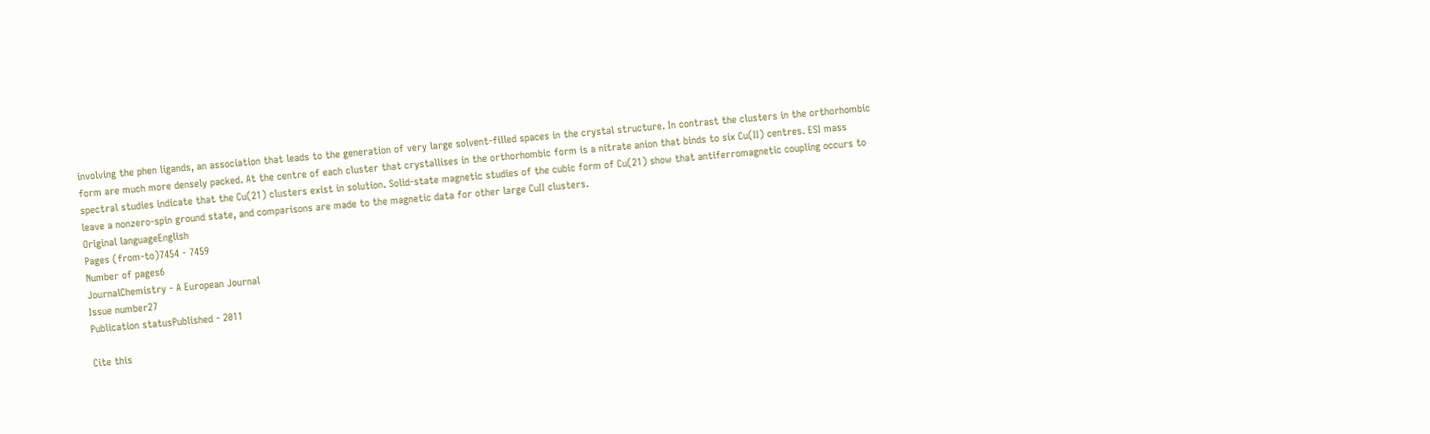involving the phen ligands, an association that leads to the generation of very large solvent-filled spaces in the crystal structure. In contrast the clusters in the orthorhombic form are much more densely packed. At the centre of each cluster that crystallises in the orthorhombic form is a nitrate anion that binds to six Cu(II) centres. ESI mass spectral studies indicate that the Cu(21) clusters exist in solution. Solid-state magnetic studies of the cubic form of Cu(21) show that antiferromagnetic coupling occurs to leave a nonzero-spin ground state, and comparisons are made to the magnetic data for other large CuII clusters.
Original languageEnglish
Pages (from-to)7454 - 7459
Number of pages6
JournalChemistry - A European Journal
Issue number27
Publication statusPublished - 2011

Cite this